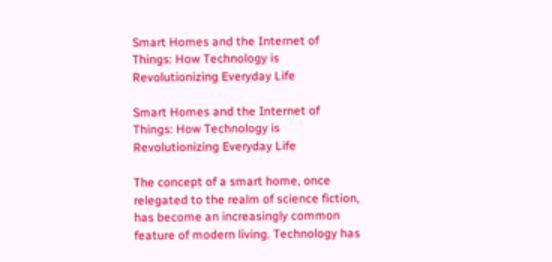Smart Homes and the Internet of Things: How Technology is Revolutionizing Everyday Life

Smart Homes and the Internet of Things: How Technology is Revolutionizing Everyday Life

The concept of a smart home, once relegated to the realm of science fiction, has become an increasingly common feature of modern living. Technology has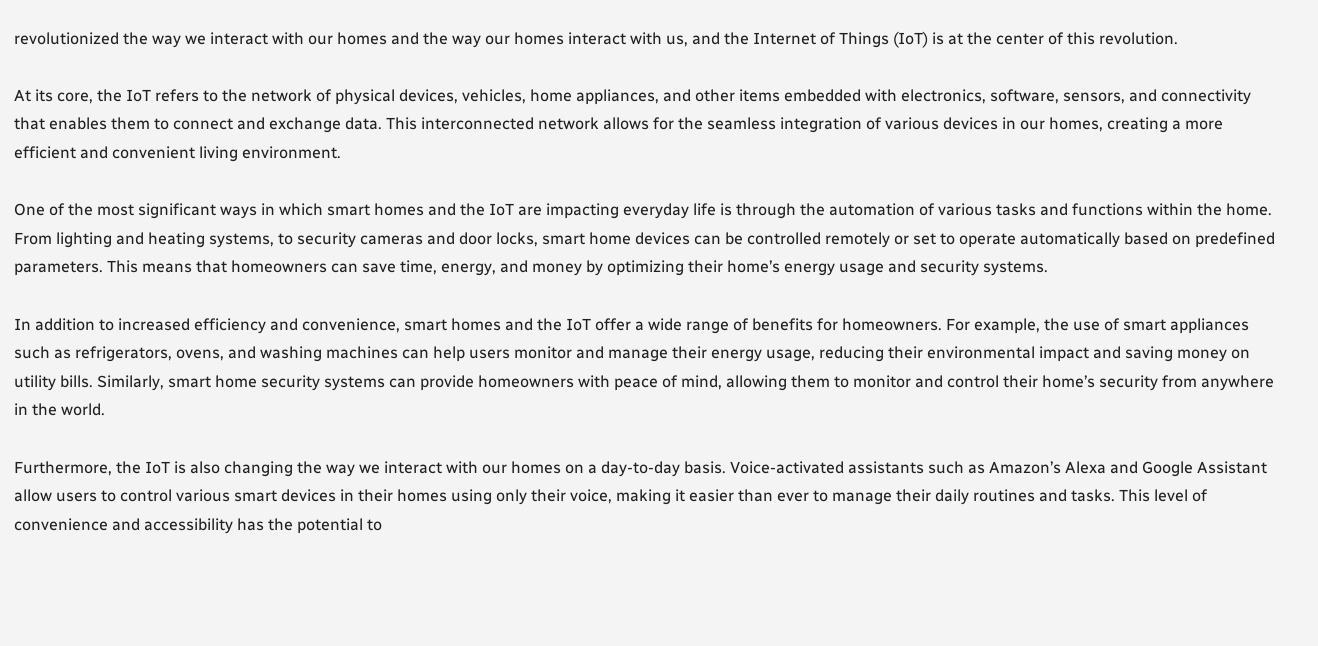revolutionized the way we interact with our homes and the way our homes interact with us, and the Internet of Things (IoT) is at the center of this revolution.

At its core, the IoT refers to the network of physical devices, vehicles, home appliances, and other items embedded with electronics, software, sensors, and connectivity that enables them to connect and exchange data. This interconnected network allows for the seamless integration of various devices in our homes, creating a more efficient and convenient living environment.

One of the most significant ways in which smart homes and the IoT are impacting everyday life is through the automation of various tasks and functions within the home. From lighting and heating systems, to security cameras and door locks, smart home devices can be controlled remotely or set to operate automatically based on predefined parameters. This means that homeowners can save time, energy, and money by optimizing their home’s energy usage and security systems.

In addition to increased efficiency and convenience, smart homes and the IoT offer a wide range of benefits for homeowners. For example, the use of smart appliances such as refrigerators, ovens, and washing machines can help users monitor and manage their energy usage, reducing their environmental impact and saving money on utility bills. Similarly, smart home security systems can provide homeowners with peace of mind, allowing them to monitor and control their home’s security from anywhere in the world.

Furthermore, the IoT is also changing the way we interact with our homes on a day-to-day basis. Voice-activated assistants such as Amazon’s Alexa and Google Assistant allow users to control various smart devices in their homes using only their voice, making it easier than ever to manage their daily routines and tasks. This level of convenience and accessibility has the potential to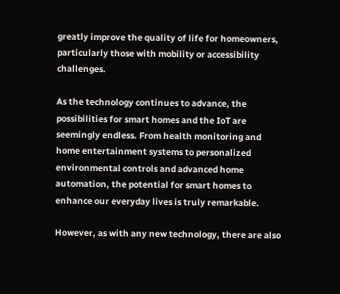greatly improve the quality of life for homeowners, particularly those with mobility or accessibility challenges.

As the technology continues to advance, the possibilities for smart homes and the IoT are seemingly endless. From health monitoring and home entertainment systems to personalized environmental controls and advanced home automation, the potential for smart homes to enhance our everyday lives is truly remarkable.

However, as with any new technology, there are also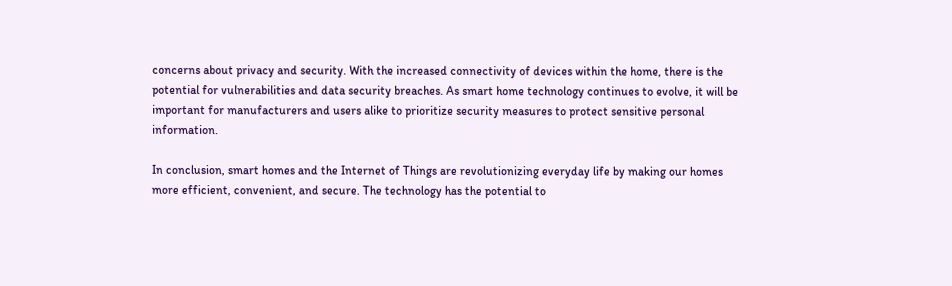concerns about privacy and security. With the increased connectivity of devices within the home, there is the potential for vulnerabilities and data security breaches. As smart home technology continues to evolve, it will be important for manufacturers and users alike to prioritize security measures to protect sensitive personal information.

In conclusion, smart homes and the Internet of Things are revolutionizing everyday life by making our homes more efficient, convenient, and secure. The technology has the potential to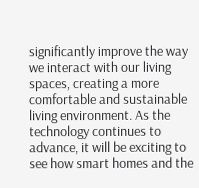significantly improve the way we interact with our living spaces, creating a more comfortable and sustainable living environment. As the technology continues to advance, it will be exciting to see how smart homes and the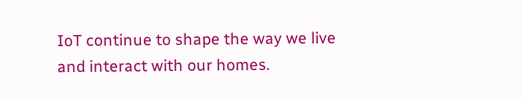IoT continue to shape the way we live and interact with our homes.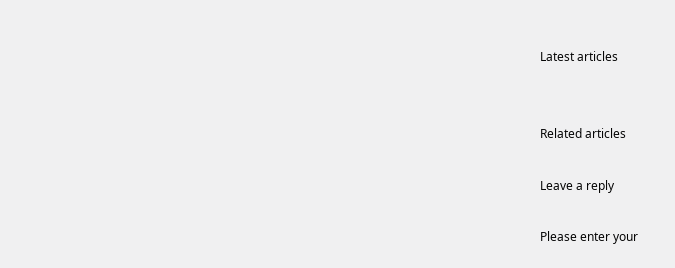Latest articles


Related articles

Leave a reply

Please enter your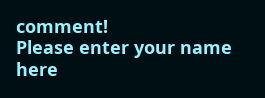comment!
Please enter your name here